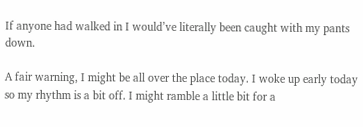If anyone had walked in I would’ve literally been caught with my pants down.

A fair warning, I might be all over the place today. I woke up early today so my rhythm is a bit off. I might ramble a little bit for a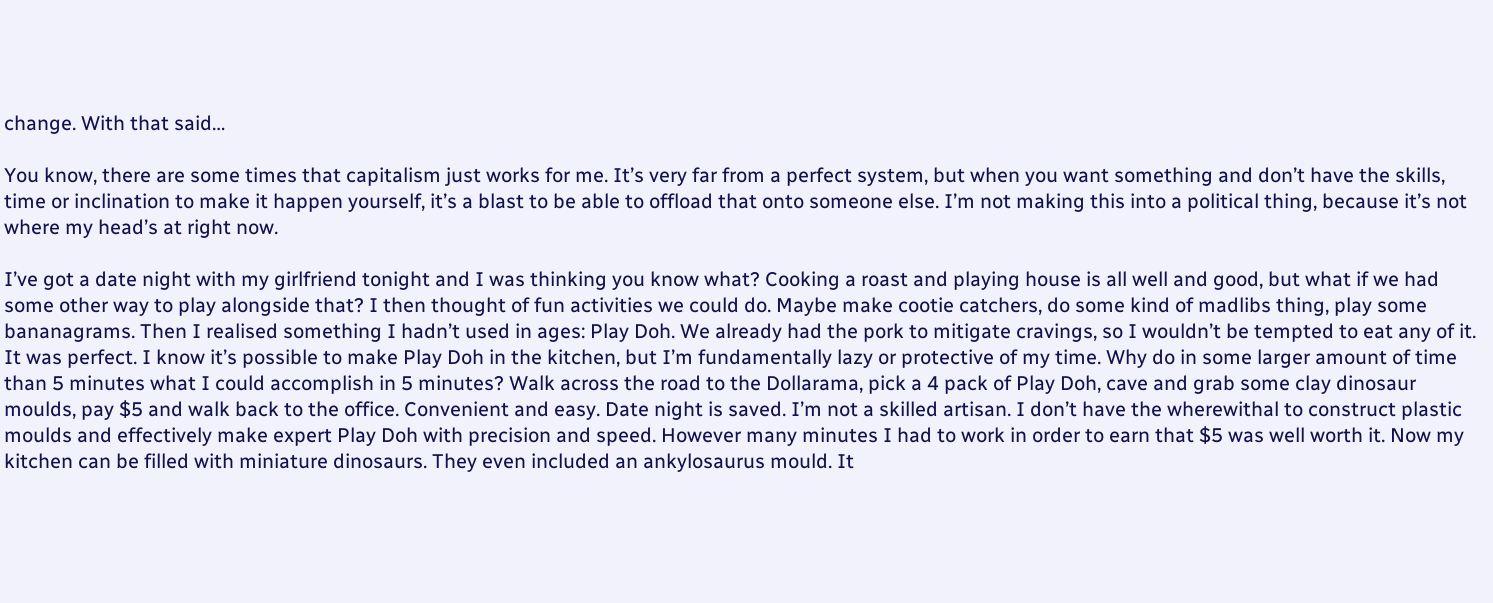change. With that said…

You know, there are some times that capitalism just works for me. It’s very far from a perfect system, but when you want something and don’t have the skills, time or inclination to make it happen yourself, it’s a blast to be able to offload that onto someone else. I’m not making this into a political thing, because it’s not where my head’s at right now.

I’ve got a date night with my girlfriend tonight and I was thinking you know what? Cooking a roast and playing house is all well and good, but what if we had some other way to play alongside that? I then thought of fun activities we could do. Maybe make cootie catchers, do some kind of madlibs thing, play some bananagrams. Then I realised something I hadn’t used in ages: Play Doh. We already had the pork to mitigate cravings, so I wouldn’t be tempted to eat any of it. It was perfect. I know it’s possible to make Play Doh in the kitchen, but I’m fundamentally lazy or protective of my time. Why do in some larger amount of time than 5 minutes what I could accomplish in 5 minutes? Walk across the road to the Dollarama, pick a 4 pack of Play Doh, cave and grab some clay dinosaur moulds, pay $5 and walk back to the office. Convenient and easy. Date night is saved. I’m not a skilled artisan. I don’t have the wherewithal to construct plastic moulds and effectively make expert Play Doh with precision and speed. However many minutes I had to work in order to earn that $5 was well worth it. Now my kitchen can be filled with miniature dinosaurs. They even included an ankylosaurus mould. It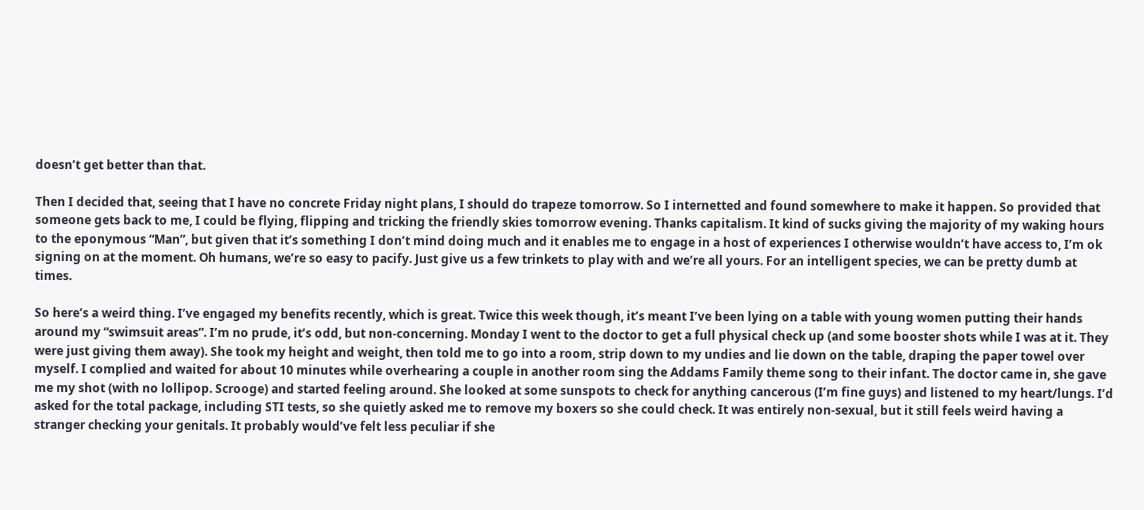doesn’t get better than that.

Then I decided that, seeing that I have no concrete Friday night plans, I should do trapeze tomorrow. So I internetted and found somewhere to make it happen. So provided that someone gets back to me, I could be flying, flipping and tricking the friendly skies tomorrow evening. Thanks capitalism. It kind of sucks giving the majority of my waking hours to the eponymous “Man”, but given that it’s something I don’t mind doing much and it enables me to engage in a host of experiences I otherwise wouldn’t have access to, I’m ok signing on at the moment. Oh humans, we’re so easy to pacify. Just give us a few trinkets to play with and we’re all yours. For an intelligent species, we can be pretty dumb at times.

So here’s a weird thing. I’ve engaged my benefits recently, which is great. Twice this week though, it’s meant I’ve been lying on a table with young women putting their hands around my “swimsuit areas”. I’m no prude, it’s odd, but non-concerning. Monday I went to the doctor to get a full physical check up (and some booster shots while I was at it. They were just giving them away). She took my height and weight, then told me to go into a room, strip down to my undies and lie down on the table, draping the paper towel over myself. I complied and waited for about 10 minutes while overhearing a couple in another room sing the Addams Family theme song to their infant. The doctor came in, she gave me my shot (with no lollipop. Scrooge) and started feeling around. She looked at some sunspots to check for anything cancerous (I’m fine guys) and listened to my heart/lungs. I’d asked for the total package, including STI tests, so she quietly asked me to remove my boxers so she could check. It was entirely non-sexual, but it still feels weird having a stranger checking your genitals. It probably would’ve felt less peculiar if she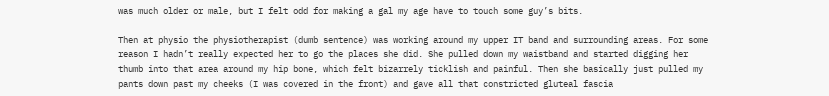was much older or male, but I felt odd for making a gal my age have to touch some guy’s bits.

Then at physio the physiotherapist (dumb sentence) was working around my upper IT band and surrounding areas. For some reason I hadn’t really expected her to go the places she did. She pulled down my waistband and started digging her thumb into that area around my hip bone, which felt bizarrely ticklish and painful. Then she basically just pulled my pants down past my cheeks (I was covered in the front) and gave all that constricted gluteal fascia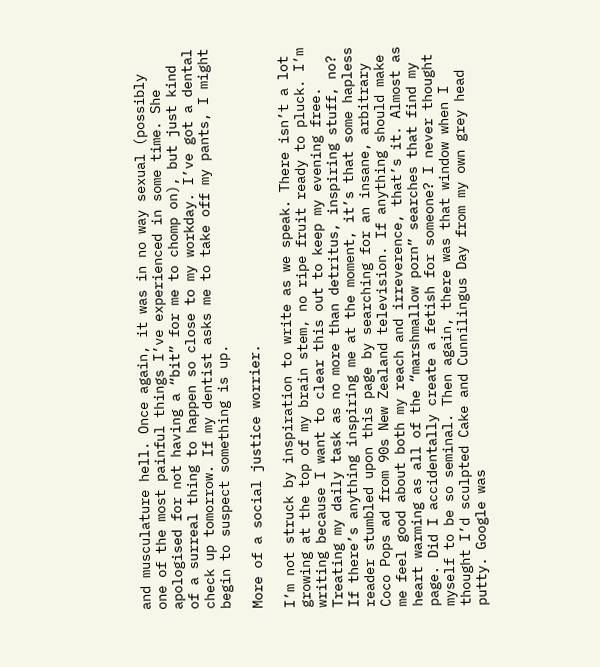and musculature hell. Once again, it was in no way sexual (possibly one of the most painful things I’ve experienced in some time. She apologised for not having a “bit” for me to chomp on), but just kind of a surreal thing to happen so close to my workday. I’ve got a dental check up tomorrow. If my dentist asks me to take off my pants, I might begin to suspect something is up.

More of a social justice worrier.

I’m not struck by inspiration to write as we speak. There isn’t a lot growing at the top of my brain stem, no ripe fruit ready to pluck. I’m writing because I want to clear this out to keep my evening free. Treating my daily task as no more than detritus, inspiring stuff, no? If there’s anything inspiring me at the moment, it’s that some hapless reader stumbled upon this page by searching for an insane, arbitrary Coco Pops ad from 90s New Zealand television. If anything should make me feel good about both my reach and irreverence, that’s it. Almost as heart warming as all of the “marshmallow porn” searches that find my page. Did I accidentally create a fetish for someone? I never thought myself to be so seminal. Then again, there was that window when I thought I’d sculpted Cake and Cunnilingus Day from my own grey head putty. Google was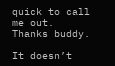quick to call me out. Thanks buddy.

It doesn’t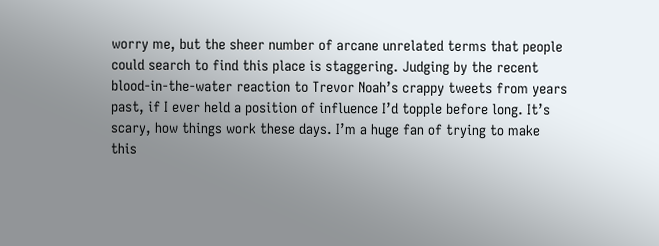worry me, but the sheer number of arcane unrelated terms that people could search to find this place is staggering. Judging by the recent blood-in-the-water reaction to Trevor Noah’s crappy tweets from years past, if I ever held a position of influence I’d topple before long. It’s scary, how things work these days. I’m a huge fan of trying to make this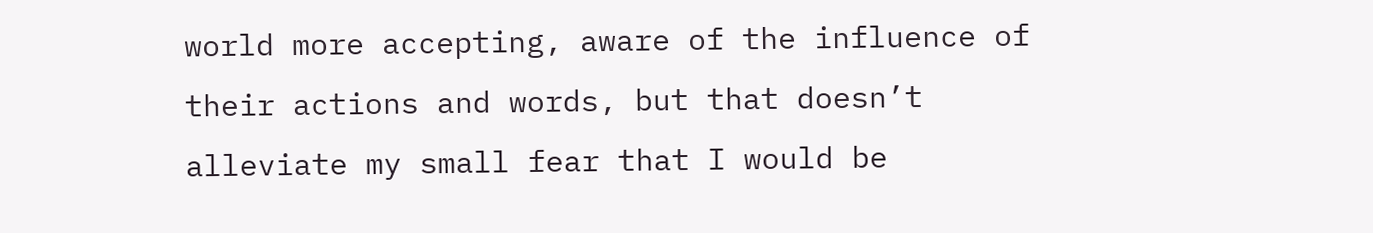world more accepting, aware of the influence of their actions and words, but that doesn’t alleviate my small fear that I would be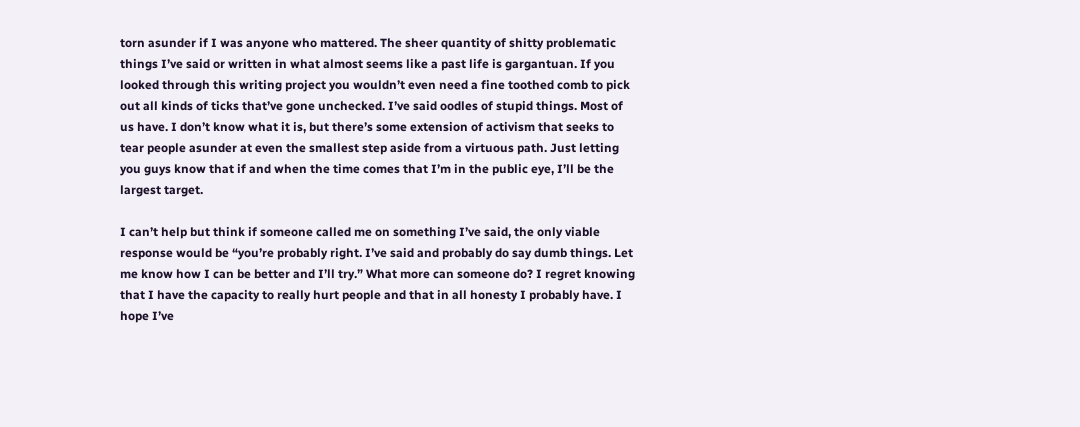torn asunder if I was anyone who mattered. The sheer quantity of shitty problematic things I’ve said or written in what almost seems like a past life is gargantuan. If you looked through this writing project you wouldn’t even need a fine toothed comb to pick out all kinds of ticks that’ve gone unchecked. I’ve said oodles of stupid things. Most of us have. I don’t know what it is, but there’s some extension of activism that seeks to tear people asunder at even the smallest step aside from a virtuous path. Just letting you guys know that if and when the time comes that I’m in the public eye, I’ll be the largest target.

I can’t help but think if someone called me on something I’ve said, the only viable response would be “you’re probably right. I’ve said and probably do say dumb things. Let me know how I can be better and I’ll try.” What more can someone do? I regret knowing that I have the capacity to really hurt people and that in all honesty I probably have. I hope I’ve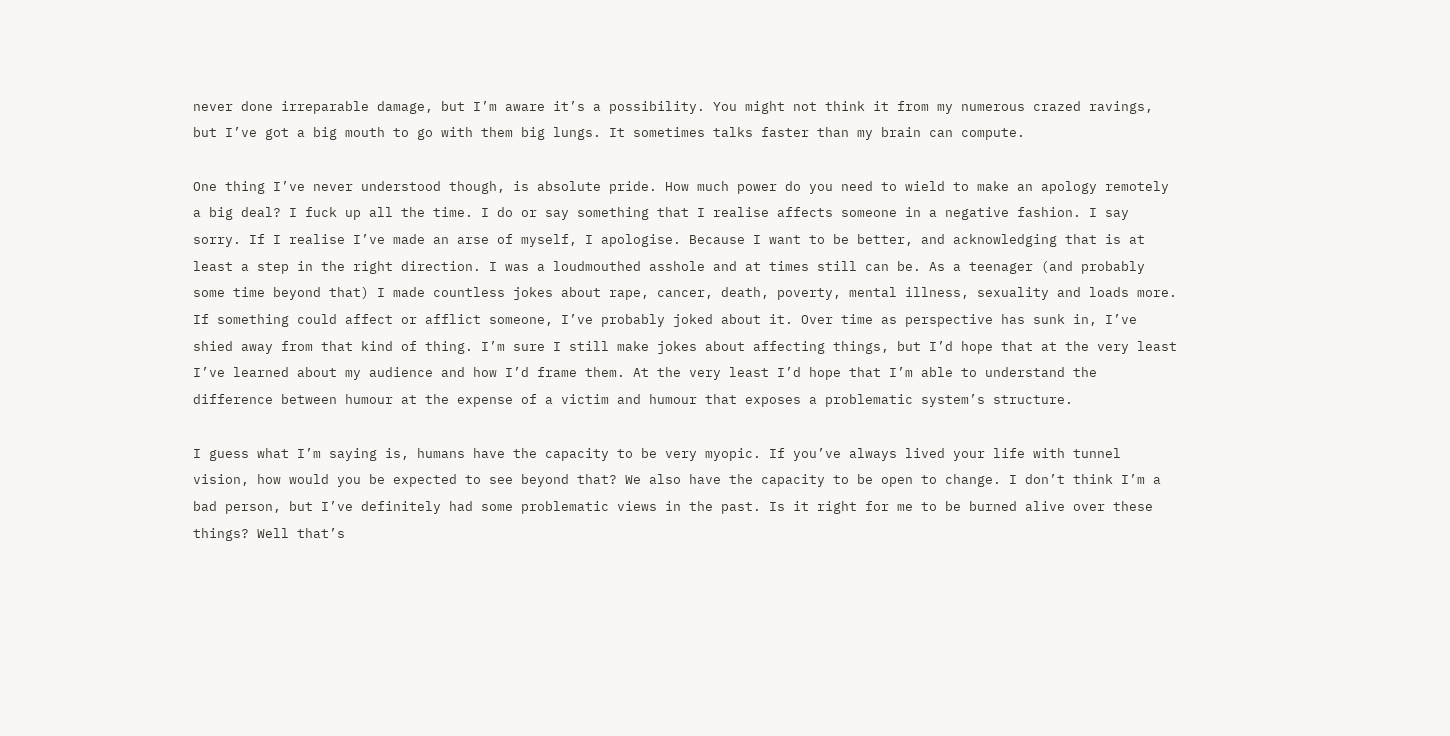never done irreparable damage, but I’m aware it’s a possibility. You might not think it from my numerous crazed ravings, but I’ve got a big mouth to go with them big lungs. It sometimes talks faster than my brain can compute.

One thing I’ve never understood though, is absolute pride. How much power do you need to wield to make an apology remotely a big deal? I fuck up all the time. I do or say something that I realise affects someone in a negative fashion. I say sorry. If I realise I’ve made an arse of myself, I apologise. Because I want to be better, and acknowledging that is at least a step in the right direction. I was a loudmouthed asshole and at times still can be. As a teenager (and probably some time beyond that) I made countless jokes about rape, cancer, death, poverty, mental illness, sexuality and loads more. If something could affect or afflict someone, I’ve probably joked about it. Over time as perspective has sunk in, I’ve shied away from that kind of thing. I’m sure I still make jokes about affecting things, but I’d hope that at the very least I’ve learned about my audience and how I’d frame them. At the very least I’d hope that I’m able to understand the difference between humour at the expense of a victim and humour that exposes a problematic system’s structure.

I guess what I’m saying is, humans have the capacity to be very myopic. If you’ve always lived your life with tunnel vision, how would you be expected to see beyond that? We also have the capacity to be open to change. I don’t think I’m a bad person, but I’ve definitely had some problematic views in the past. Is it right for me to be burned alive over these things? Well that’s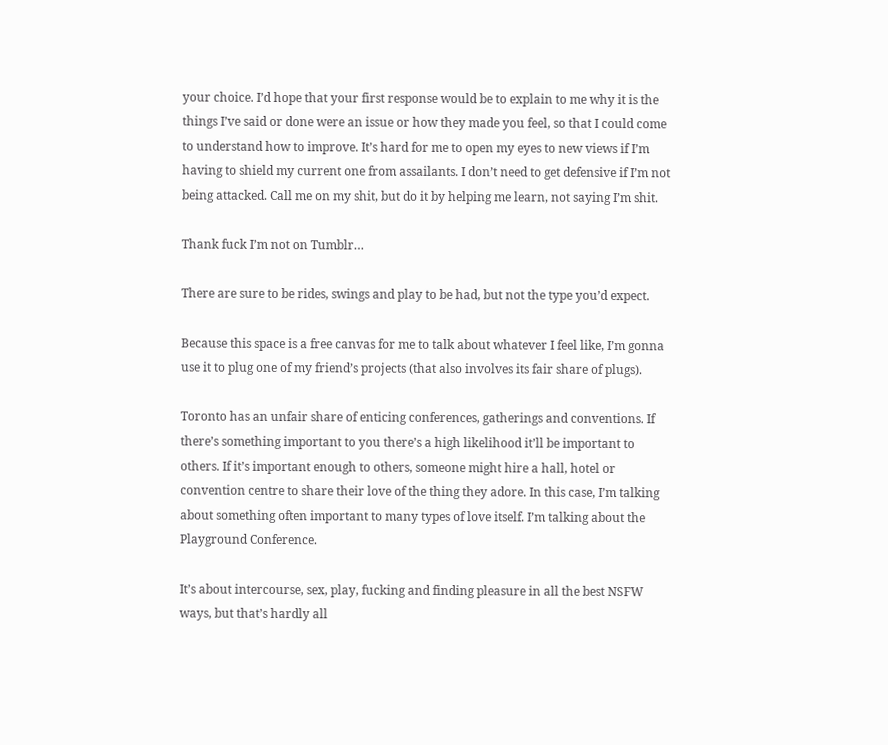your choice. I’d hope that your first response would be to explain to me why it is the things I’ve said or done were an issue or how they made you feel, so that I could come to understand how to improve. It’s hard for me to open my eyes to new views if I’m having to shield my current one from assailants. I don’t need to get defensive if I’m not being attacked. Call me on my shit, but do it by helping me learn, not saying I’m shit.

Thank fuck I’m not on Tumblr…

There are sure to be rides, swings and play to be had, but not the type you’d expect.

Because this space is a free canvas for me to talk about whatever I feel like, I’m gonna use it to plug one of my friend’s projects (that also involves its fair share of plugs).

Toronto has an unfair share of enticing conferences, gatherings and conventions. If there’s something important to you there’s a high likelihood it’ll be important to others. If it’s important enough to others, someone might hire a hall, hotel or convention centre to share their love of the thing they adore. In this case, I’m talking about something often important to many types of love itself. I’m talking about the Playground Conference.

It’s about intercourse, sex, play, fucking and finding pleasure in all the best NSFW ways, but that’s hardly all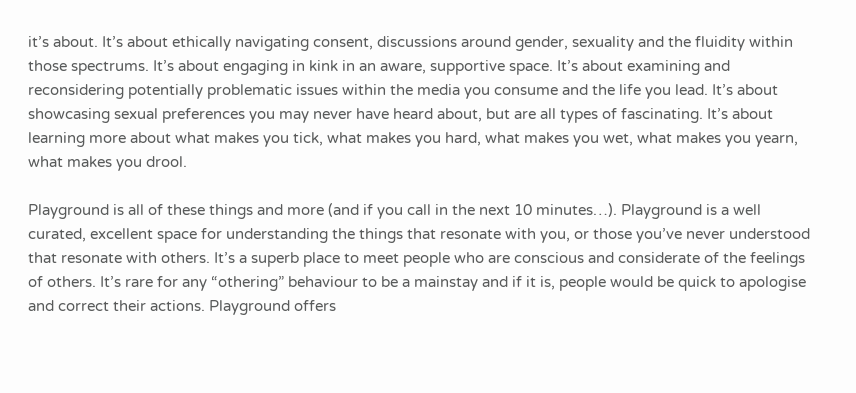it’s about. It’s about ethically navigating consent, discussions around gender, sexuality and the fluidity within those spectrums. It’s about engaging in kink in an aware, supportive space. It’s about examining and reconsidering potentially problematic issues within the media you consume and the life you lead. It’s about showcasing sexual preferences you may never have heard about, but are all types of fascinating. It’s about learning more about what makes you tick, what makes you hard, what makes you wet, what makes you yearn, what makes you drool.

Playground is all of these things and more (and if you call in the next 10 minutes…). Playground is a well curated, excellent space for understanding the things that resonate with you, or those you’ve never understood that resonate with others. It’s a superb place to meet people who are conscious and considerate of the feelings of others. It’s rare for any “othering” behaviour to be a mainstay and if it is, people would be quick to apologise and correct their actions. Playground offers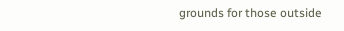grounds for those outside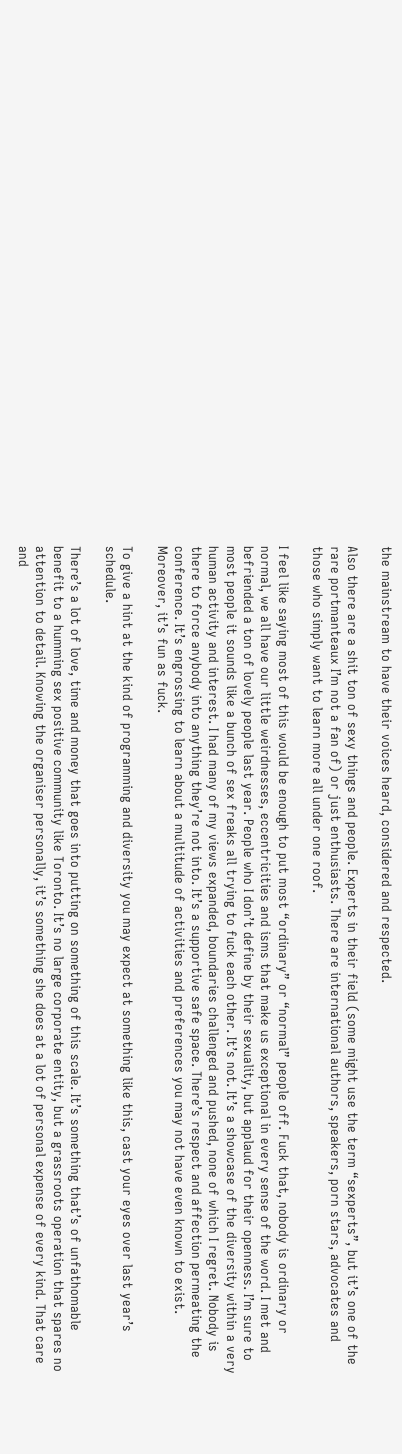the mainstream to have their voices heard, considered and respected.

Also there are a shit ton of sexy things and people. Experts in their field (some might use the term “sexperts”, but it’s one of the rare portmanteaux I’m not a fan of) or just enthusiasts. There are international authors, speakers, porn stars, advocates and those who simply want to learn more all under one roof.

I feel like saying most of this would be enough to put most “ordinary” or “normal” people off. Fuck that, nobody is ordinary or normal, we all have our little weirdnesses, eccentricities and isms that make us exceptional in every sense of the word. I met and befriended a ton of lovely people last year. People who I don’t define by their sexuality, but applaud for their openness. I’m sure to most people it sounds like a bunch of sex freaks all trying to fuck each other. It’s not. It’s a showcase of the diversity within a very human activity and interest. I had many of my views expanded, boundaries challenged and pushed, none of which I regret. Nobody is there to force anybody into anything they’re not into. It’s a supportive safe space. There’s respect and affection permeating the conference. It’s engrossing to learn about a multitude of activities and preferences you may not have even known to exist. Moreover, it’s fun as fuck.

To give a hint at the kind of programming and diversity you may expect at something like this, cast your eyes over last year’s schedule.

There’s a lot of love, time and money that goes into putting on something of this scale. It’s something that’s of unfathomable benefit to a humming sex positive community like Toronto. It’s no large corporate entity, but a grassroots operation that spares no attention to detail. Knowing the organiser personally, it’s something she does at a lot of personal expense of every kind. That care and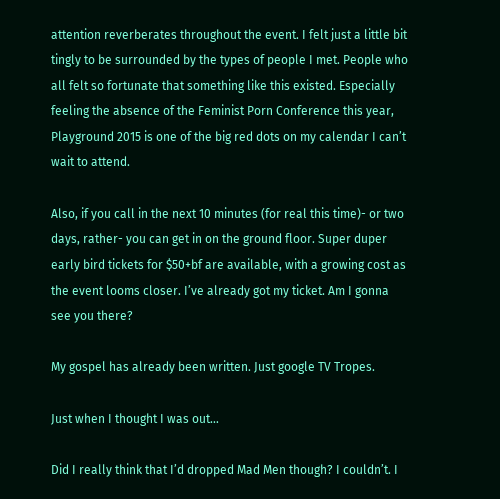attention reverberates throughout the event. I felt just a little bit tingly to be surrounded by the types of people I met. People who all felt so fortunate that something like this existed. Especially feeling the absence of the Feminist Porn Conference this year, Playground 2015 is one of the big red dots on my calendar I can’t wait to attend.

Also, if you call in the next 10 minutes (for real this time)- or two days, rather- you can get in on the ground floor. Super duper early bird tickets for $50+bf are available, with a growing cost as the event looms closer. I’ve already got my ticket. Am I gonna see you there?

My gospel has already been written. Just google TV Tropes.

Just when I thought I was out…

Did I really think that I’d dropped Mad Men though? I couldn’t. I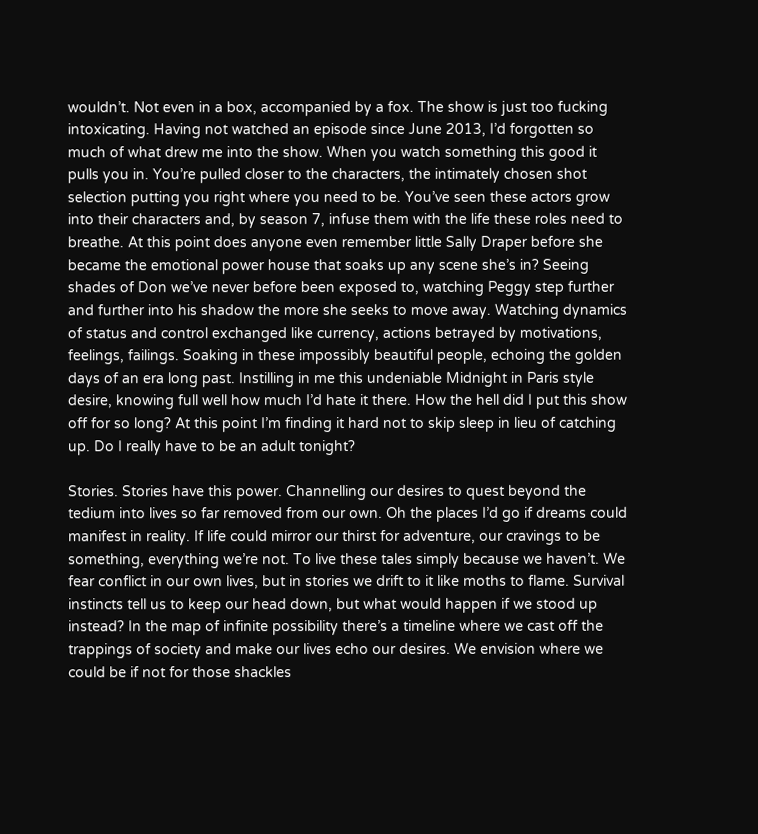wouldn’t. Not even in a box, accompanied by a fox. The show is just too fucking intoxicating. Having not watched an episode since June 2013, I’d forgotten so much of what drew me into the show. When you watch something this good it pulls you in. You’re pulled closer to the characters, the intimately chosen shot selection putting you right where you need to be. You’ve seen these actors grow into their characters and, by season 7, infuse them with the life these roles need to breathe. At this point does anyone even remember little Sally Draper before she became the emotional power house that soaks up any scene she’s in? Seeing shades of Don we’ve never before been exposed to, watching Peggy step further and further into his shadow the more she seeks to move away. Watching dynamics of status and control exchanged like currency, actions betrayed by motivations, feelings, failings. Soaking in these impossibly beautiful people, echoing the golden days of an era long past. Instilling in me this undeniable Midnight in Paris style desire, knowing full well how much I’d hate it there. How the hell did I put this show off for so long? At this point I’m finding it hard not to skip sleep in lieu of catching up. Do I really have to be an adult tonight?

Stories. Stories have this power. Channelling our desires to quest beyond the tedium into lives so far removed from our own. Oh the places I’d go if dreams could manifest in reality. If life could mirror our thirst for adventure, our cravings to be something, everything we’re not. To live these tales simply because we haven’t. We fear conflict in our own lives, but in stories we drift to it like moths to flame. Survival instincts tell us to keep our head down, but what would happen if we stood up instead? In the map of infinite possibility there’s a timeline where we cast off the trappings of society and make our lives echo our desires. We envision where we could be if not for those shackles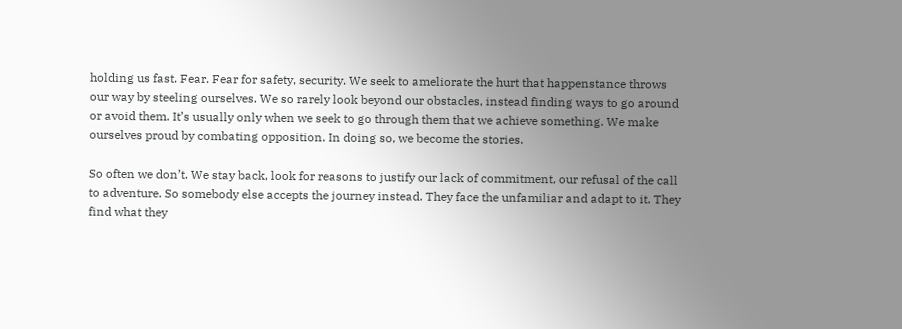holding us fast. Fear. Fear for safety, security. We seek to ameliorate the hurt that happenstance throws our way by steeling ourselves. We so rarely look beyond our obstacles, instead finding ways to go around or avoid them. It’s usually only when we seek to go through them that we achieve something. We make ourselves proud by combating opposition. In doing so, we become the stories.

So often we don’t. We stay back, look for reasons to justify our lack of commitment, our refusal of the call to adventure. So somebody else accepts the journey instead. They face the unfamiliar and adapt to it. They find what they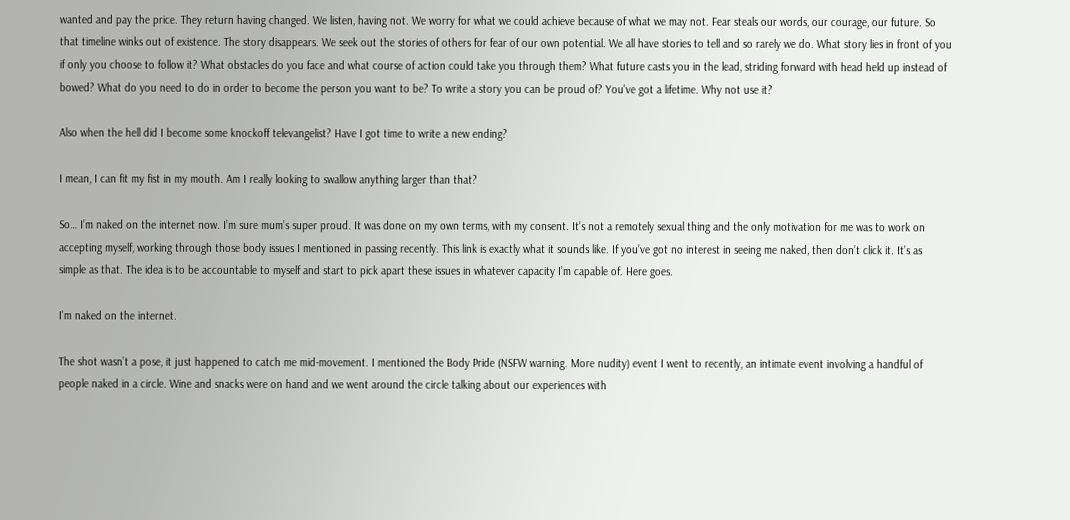wanted and pay the price. They return having changed. We listen, having not. We worry for what we could achieve because of what we may not. Fear steals our words, our courage, our future. So that timeline winks out of existence. The story disappears. We seek out the stories of others for fear of our own potential. We all have stories to tell and so rarely we do. What story lies in front of you if only you choose to follow it? What obstacles do you face and what course of action could take you through them? What future casts you in the lead, striding forward with head held up instead of bowed? What do you need to do in order to become the person you want to be? To write a story you can be proud of? You’ve got a lifetime. Why not use it?

Also when the hell did I become some knockoff televangelist? Have I got time to write a new ending?

I mean, I can fit my fist in my mouth. Am I really looking to swallow anything larger than that?

So… I’m naked on the internet now. I’m sure mum’s super proud. It was done on my own terms, with my consent. It’s not a remotely sexual thing and the only motivation for me was to work on accepting myself, working through those body issues I mentioned in passing recently. This link is exactly what it sounds like. If you’ve got no interest in seeing me naked, then don’t click it. It’s as simple as that. The idea is to be accountable to myself and start to pick apart these issues in whatever capacity I’m capable of. Here goes.

I’m naked on the internet.

The shot wasn’t a pose, it just happened to catch me mid-movement. I mentioned the Body Pride (NSFW warning. More nudity) event I went to recently, an intimate event involving a handful of people naked in a circle. Wine and snacks were on hand and we went around the circle talking about our experiences with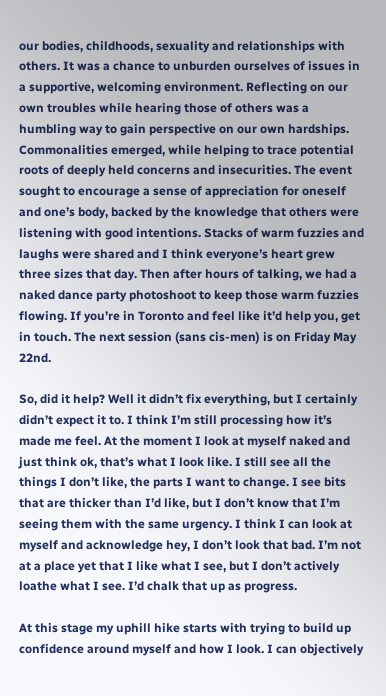our bodies, childhoods, sexuality and relationships with others. It was a chance to unburden ourselves of issues in a supportive, welcoming environment. Reflecting on our own troubles while hearing those of others was a humbling way to gain perspective on our own hardships. Commonalities emerged, while helping to trace potential roots of deeply held concerns and insecurities. The event sought to encourage a sense of appreciation for oneself and one’s body, backed by the knowledge that others were listening with good intentions. Stacks of warm fuzzies and laughs were shared and I think everyone’s heart grew three sizes that day. Then after hours of talking, we had a naked dance party photoshoot to keep those warm fuzzies flowing. If you’re in Toronto and feel like it’d help you, get in touch. The next session (sans cis-men) is on Friday May 22nd.

So, did it help? Well it didn’t fix everything, but I certainly didn’t expect it to. I think I’m still processing how it’s made me feel. At the moment I look at myself naked and just think ok, that’s what I look like. I still see all the things I don’t like, the parts I want to change. I see bits that are thicker than I’d like, but I don’t know that I’m seeing them with the same urgency. I think I can look at myself and acknowledge hey, I don’t look that bad. I’m not at a place yet that I like what I see, but I don’t actively loathe what I see. I’d chalk that up as progress.

At this stage my uphill hike starts with trying to build up confidence around myself and how I look. I can objectively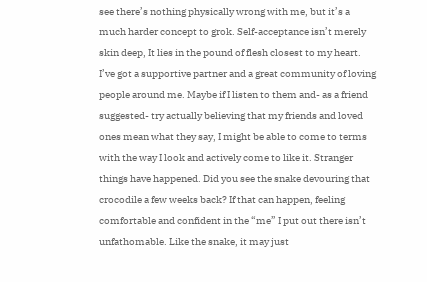see there’s nothing physically wrong with me, but it’s a much harder concept to grok. Self-acceptance isn’t merely skin deep, It lies in the pound of flesh closest to my heart. I’ve got a supportive partner and a great community of loving people around me. Maybe if I listen to them and- as a friend suggested- try actually believing that my friends and loved ones mean what they say, I might be able to come to terms with the way I look and actively come to like it. Stranger things have happened. Did you see the snake devouring that crocodile a few weeks back? If that can happen, feeling comfortable and confident in the “me” I put out there isn’t unfathomable. Like the snake, it may just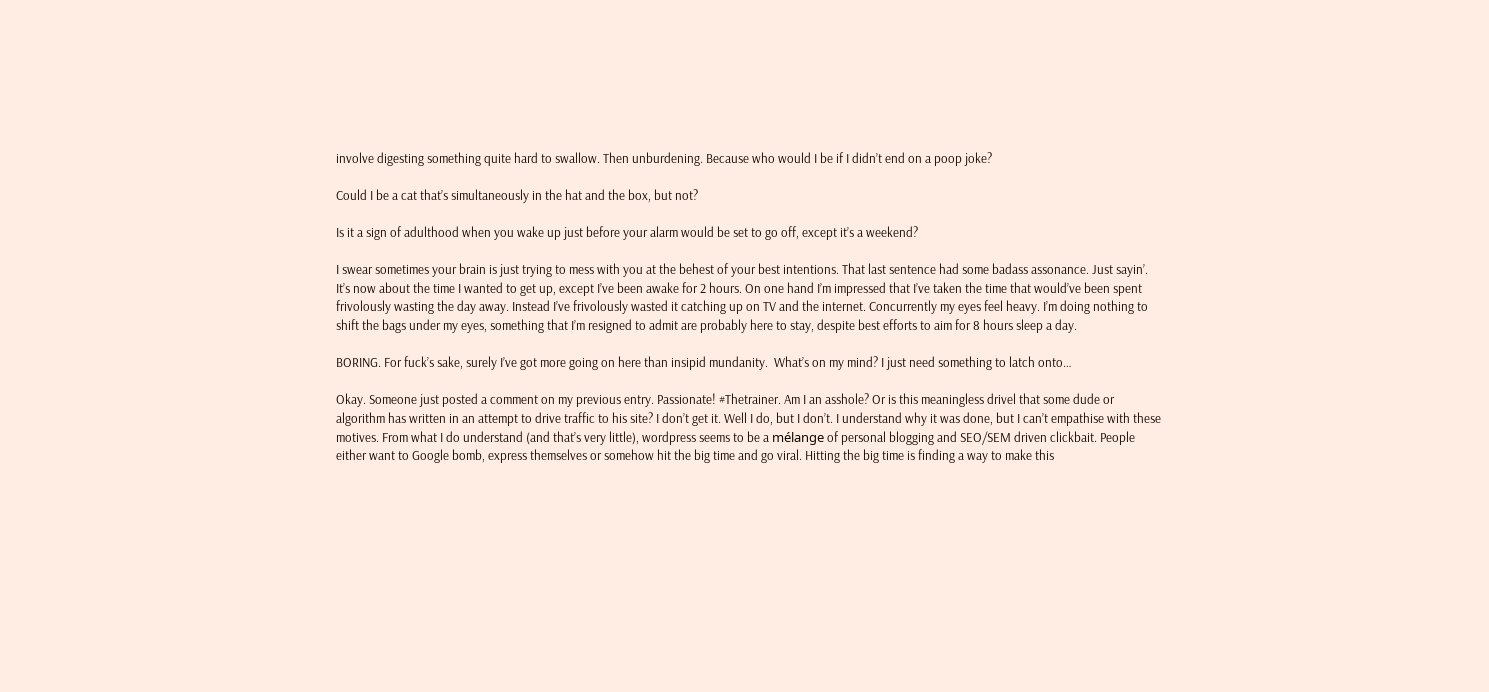involve digesting something quite hard to swallow. Then unburdening. Because who would I be if I didn’t end on a poop joke?

Could I be a cat that’s simultaneously in the hat and the box, but not?

Is it a sign of adulthood when you wake up just before your alarm would be set to go off, except it’s a weekend?

I swear sometimes your brain is just trying to mess with you at the behest of your best intentions. That last sentence had some badass assonance. Just sayin’. It’s now about the time I wanted to get up, except I’ve been awake for 2 hours. On one hand I’m impressed that I’ve taken the time that would’ve been spent frivolously wasting the day away. Instead I’ve frivolously wasted it catching up on TV and the internet. Concurrently my eyes feel heavy. I’m doing nothing to shift the bags under my eyes, something that I’m resigned to admit are probably here to stay, despite best efforts to aim for 8 hours sleep a day.

BORING. For fuck’s sake, surely I’ve got more going on here than insipid mundanity.  What’s on my mind? I just need something to latch onto…

Okay. Someone just posted a comment on my previous entry. Passionate! #Thetrainer. Am I an asshole? Or is this meaningless drivel that some dude or algorithm has written in an attempt to drive traffic to his site? I don’t get it. Well I do, but I don’t. I understand why it was done, but I can’t empathise with these motives. From what I do understand (and that’s very little), wordpress seems to be a mélange of personal blogging and SEO/SEM driven clickbait. People either want to Google bomb, express themselves or somehow hit the big time and go viral. Hitting the big time is finding a way to make this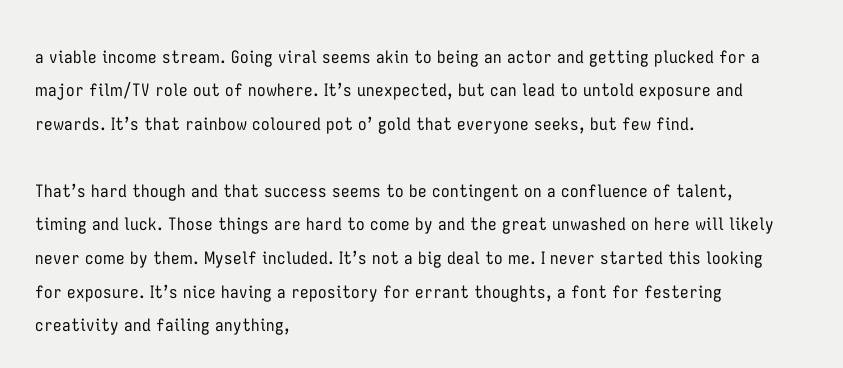a viable income stream. Going viral seems akin to being an actor and getting plucked for a major film/TV role out of nowhere. It’s unexpected, but can lead to untold exposure and rewards. It’s that rainbow coloured pot o’ gold that everyone seeks, but few find.

That’s hard though and that success seems to be contingent on a confluence of talent, timing and luck. Those things are hard to come by and the great unwashed on here will likely never come by them. Myself included. It’s not a big deal to me. I never started this looking for exposure. It’s nice having a repository for errant thoughts, a font for festering creativity and failing anything,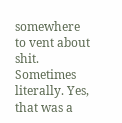somewhere to vent about shit. Sometimes literally. Yes, that was a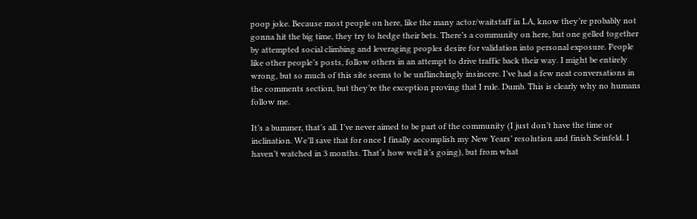poop joke. Because most people on here, like the many actor/waitstaff in LA, know they’re probably not gonna hit the big time, they try to hedge their bets. There’s a community on here, but one gelled together by attempted social climbing and leveraging peoples desire for validation into personal exposure. People like other people’s posts, follow others in an attempt to drive traffic back their way. I might be entirely wrong, but so much of this site seems to be unflinchingly insincere. I’ve had a few neat conversations in the comments section, but they’re the exception proving that I rule. Dumb. This is clearly why no humans follow me.

It’s a bummer, that’s all. I’ve never aimed to be part of the community (I just don’t have the time or inclination. We’ll save that for once I finally accomplish my New Years’ resolution and finish Seinfeld. I haven’t watched in 3 months. That‘s how well it’s going), but from what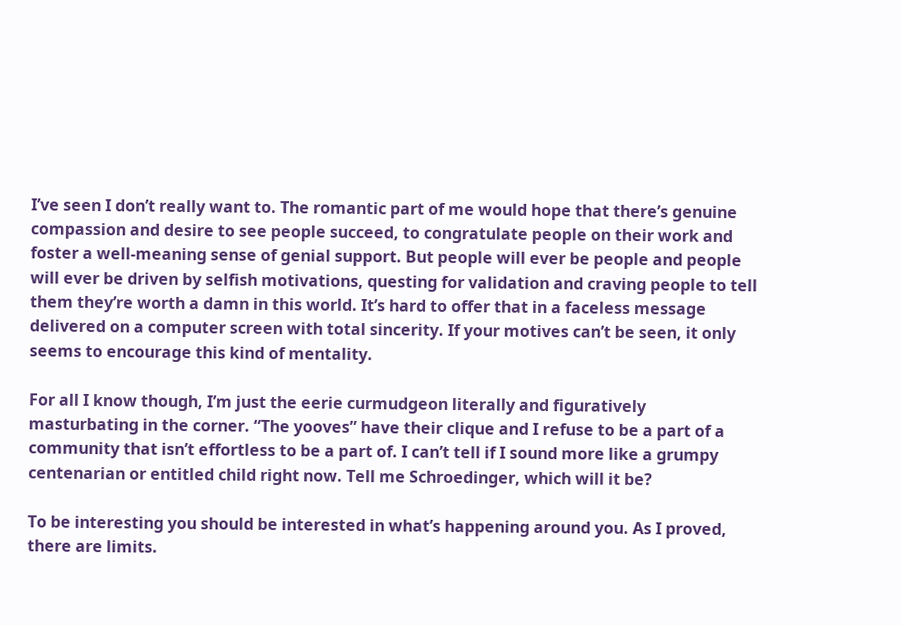I’ve seen I don’t really want to. The romantic part of me would hope that there’s genuine compassion and desire to see people succeed, to congratulate people on their work and foster a well-meaning sense of genial support. But people will ever be people and people will ever be driven by selfish motivations, questing for validation and craving people to tell them they’re worth a damn in this world. It’s hard to offer that in a faceless message delivered on a computer screen with total sincerity. If your motives can’t be seen, it only seems to encourage this kind of mentality.

For all I know though, I’m just the eerie curmudgeon literally and figuratively masturbating in the corner. “The yooves” have their clique and I refuse to be a part of a community that isn’t effortless to be a part of. I can’t tell if I sound more like a grumpy centenarian or entitled child right now. Tell me Schroedinger, which will it be?

To be interesting you should be interested in what’s happening around you. As I proved, there are limits.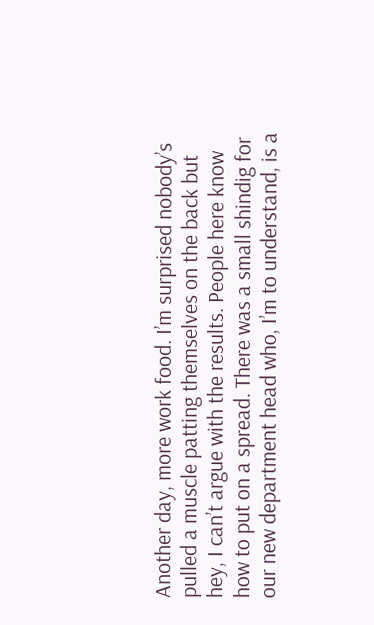Another day, more work food. I’m surprised nobody’s pulled a muscle patting themselves on the back but hey, I can’t argue with the results. People here know how to put on a spread. There was a small shindig for our new department head who, I’m to understand, is a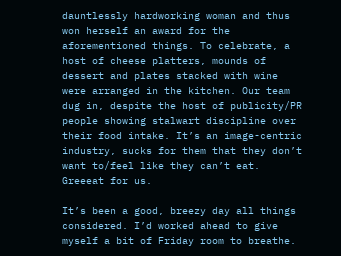dauntlessly hardworking woman and thus won herself an award for the aforementioned things. To celebrate, a host of cheese platters, mounds of dessert and plates stacked with wine were arranged in the kitchen. Our team dug in, despite the host of publicity/PR people showing stalwart discipline over their food intake. It’s an image-centric industry, sucks for them that they don’t want to/feel like they can’t eat. Greeeat for us.

It’s been a good, breezy day all things considered. I’d worked ahead to give myself a bit of Friday room to breathe.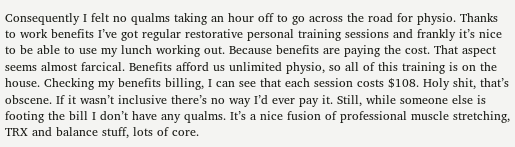Consequently I felt no qualms taking an hour off to go across the road for physio. Thanks to work benefits I’ve got regular restorative personal training sessions and frankly it’s nice to be able to use my lunch working out. Because benefits are paying the cost. That aspect seems almost farcical. Benefits afford us unlimited physio, so all of this training is on the house. Checking my benefits billing, I can see that each session costs $108. Holy shit, that’s obscene. If it wasn’t inclusive there’s no way I’d ever pay it. Still, while someone else is footing the bill I don’t have any qualms. It’s a nice fusion of professional muscle stretching, TRX and balance stuff, lots of core.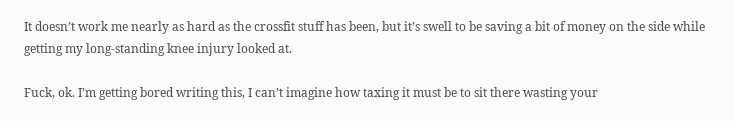It doesn’t work me nearly as hard as the crossfit stuff has been, but it’s swell to be saving a bit of money on the side while getting my long-standing knee injury looked at.

Fuck, ok. I’m getting bored writing this, I can’t imagine how taxing it must be to sit there wasting your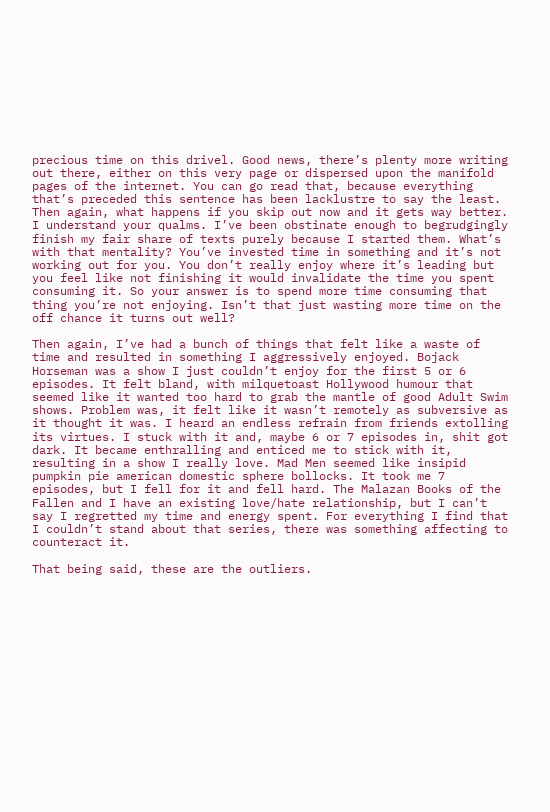precious time on this drivel. Good news, there’s plenty more writing out there, either on this very page or dispersed upon the manifold pages of the internet. You can go read that, because everything that’s preceded this sentence has been lacklustre to say the least. Then again, what happens if you skip out now and it gets way better. I understand your qualms. I’ve been obstinate enough to begrudgingly finish my fair share of texts purely because I started them. What’s with that mentality? You’ve invested time in something and it’s not working out for you. You don’t really enjoy where it’s leading but you feel like not finishing it would invalidate the time you spent consuming it. So your answer is to spend more time consuming that thing you’re not enjoying. Isn’t that just wasting more time on the off chance it turns out well?

Then again, I’ve had a bunch of things that felt like a waste of time and resulted in something I aggressively enjoyed. Bojack Horseman was a show I just couldn’t enjoy for the first 5 or 6 episodes. It felt bland, with milquetoast Hollywood humour that seemed like it wanted too hard to grab the mantle of good Adult Swim shows. Problem was, it felt like it wasn’t remotely as subversive as it thought it was. I heard an endless refrain from friends extolling its virtues. I stuck with it and, maybe 6 or 7 episodes in, shit got dark. It became enthralling and enticed me to stick with it, resulting in a show I really love. Mad Men seemed like insipid pumpkin pie american domestic sphere bollocks. It took me 7 episodes, but I fell for it and fell hard. The Malazan Books of the Fallen and I have an existing love/hate relationship, but I can’t say I regretted my time and energy spent. For everything I find that I couldn’t stand about that series, there was something affecting to counteract it.

That being said, these are the outliers.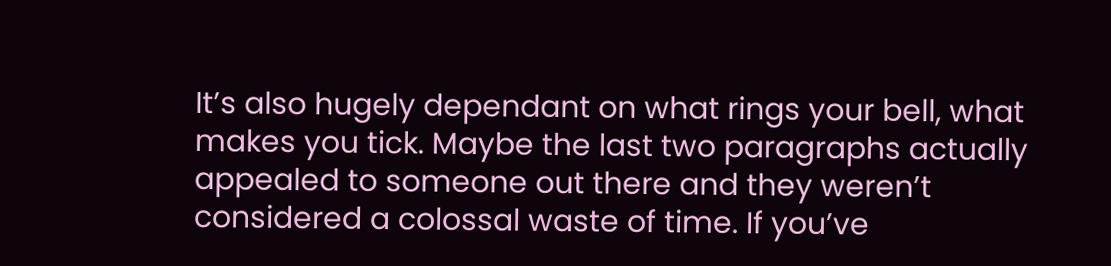It’s also hugely dependant on what rings your bell, what makes you tick. Maybe the last two paragraphs actually appealed to someone out there and they weren’t considered a colossal waste of time. If you’ve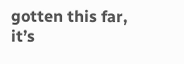gotten this far, it’s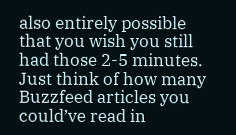also entirely possible that you wish you still had those 2-5 minutes. Just think of how many Buzzfeed articles you could’ve read in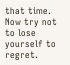that time. Now try not to lose yourself to regret.